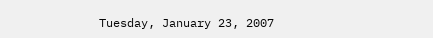Tuesday, January 23, 2007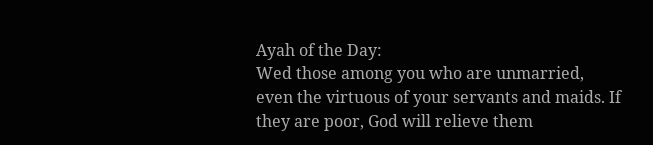Ayah of the Day:
Wed those among you who are unmarried, even the virtuous of your servants and maids. If they are poor, God will relieve them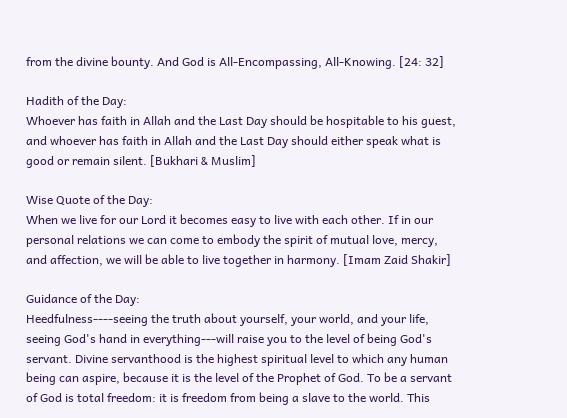from the divine bounty. And God is All-Encompassing, All-Knowing. [24: 32]

Hadith of the Day:
Whoever has faith in Allah and the Last Day should be hospitable to his guest, and whoever has faith in Allah and the Last Day should either speak what is good or remain silent. [Bukhari & Muslim]

Wise Quote of the Day:
When we live for our Lord it becomes easy to live with each other. If in our personal relations we can come to embody the spirit of mutual love, mercy, and affection, we will be able to live together in harmony. [Imam Zaid Shakir]

Guidance of the Day:
Heedfulness----seeing the truth about yourself, your world, and your life, seeing God's hand in everything---will raise you to the level of being God's servant. Divine servanthood is the highest spiritual level to which any human being can aspire, because it is the level of the Prophet of God. To be a servant of God is total freedom: it is freedom from being a slave to the world. This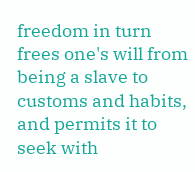freedom in turn frees one's will from being a slave to customs and habits, and permits it to seek with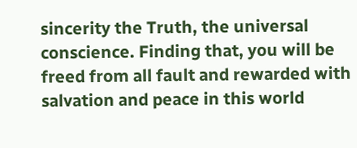sincerity the Truth, the universal conscience. Finding that, you will be freed from all fault and rewarded with salvation and peace in this world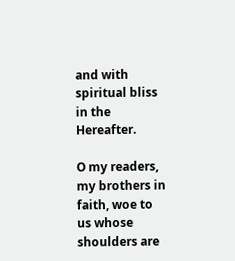and with spiritual bliss in the Hereafter.

O my readers, my brothers in faith, woe to us whose shoulders are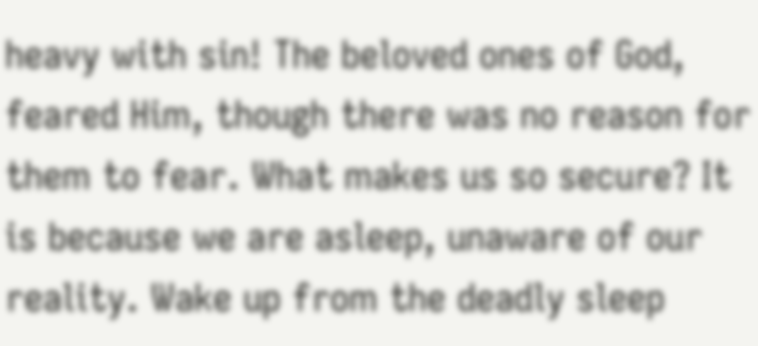heavy with sin! The beloved ones of God, feared Him, though there was no reason for them to fear. What makes us so secure? It is because we are asleep, unaware of our reality. Wake up from the deadly sleep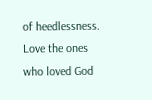of heedlessness. Love the ones who loved God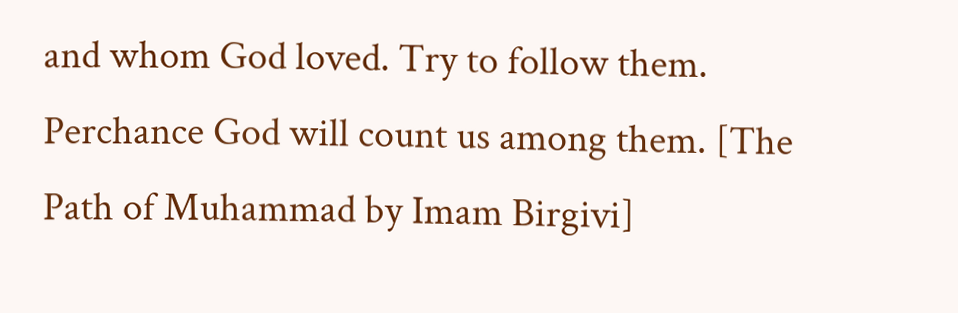and whom God loved. Try to follow them. Perchance God will count us among them. [The Path of Muhammad by Imam Birgivi]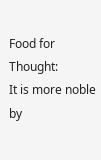Food for Thought:
It is more noble by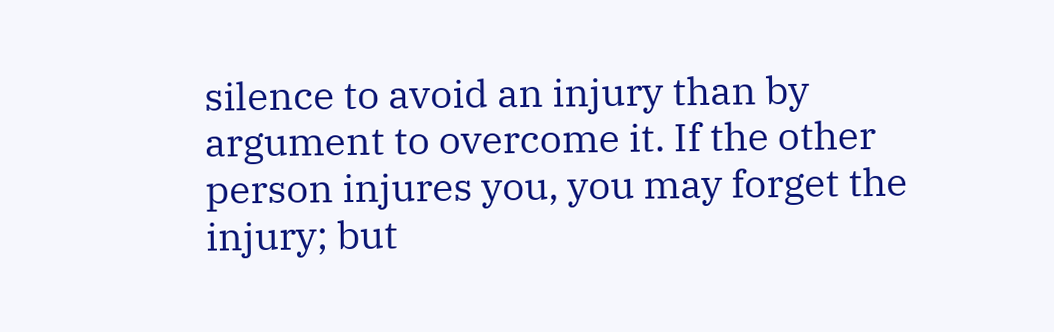silence to avoid an injury than by argument to overcome it. If the other person injures you, you may forget the injury; but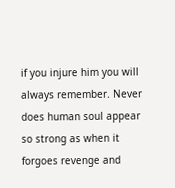if you injure him you will always remember. Never does human soul appear so strong as when it forgoes revenge and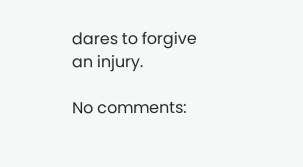dares to forgive an injury.

No comments: